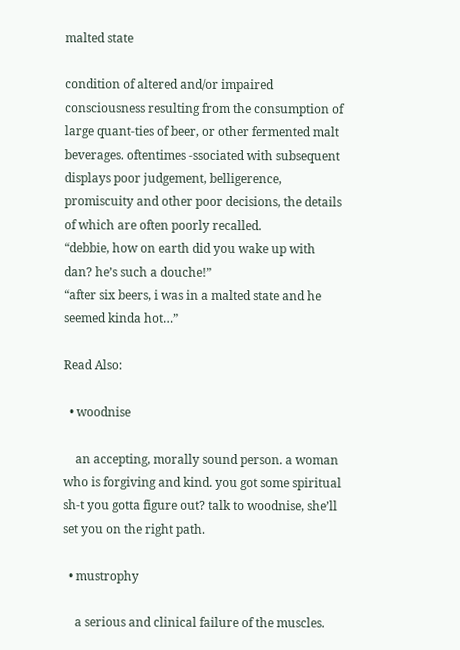malted state

condition of altered and/or impaired consciousness resulting from the consumption of large quant-ties of beer, or other fermented malt beverages. oftentimes -ssociated with subsequent displays poor judgement, belligerence, promiscuity and other poor decisions, the details of which are often poorly recalled.
“debbie, how on earth did you wake up with dan? he’s such a douche!”
“after six beers, i was in a malted state and he seemed kinda hot…”

Read Also:

  • woodnise

    an accepting, morally sound person. a woman who is forgiving and kind. you got some spiritual sh-t you gotta figure out? talk to woodnise, she’ll set you on the right path.

  • mustrophy

    a serious and clinical failure of the muscles.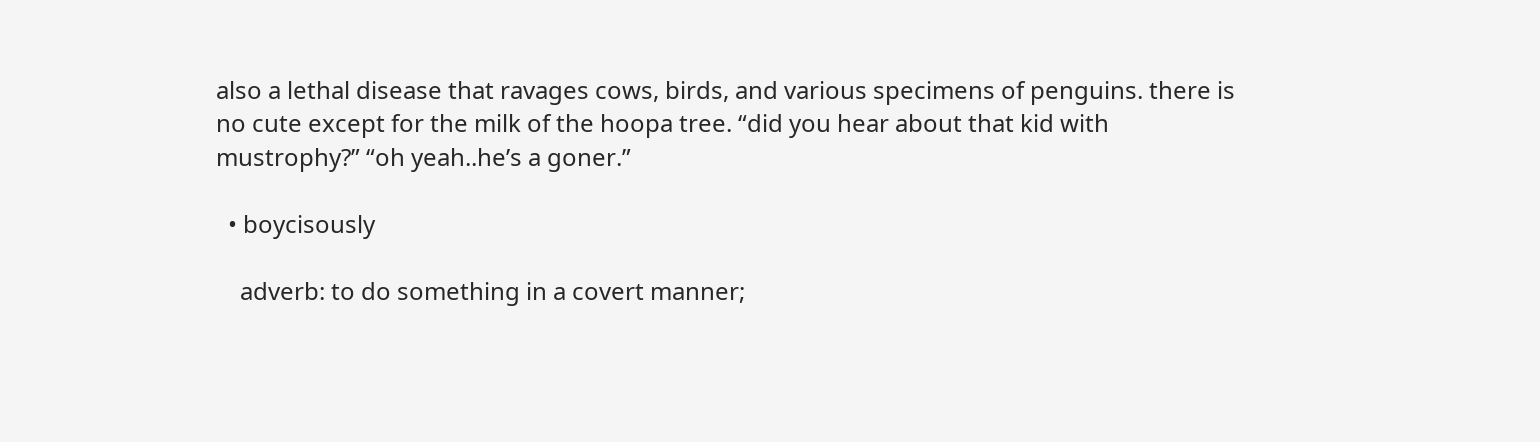also a lethal disease that ravages cows, birds, and various specimens of penguins. there is no cute except for the milk of the hoopa tree. “did you hear about that kid with mustrophy?” “oh yeah..he’s a goner.”

  • boycisously

    adverb: to do something in a covert manner;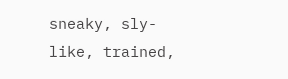sneaky, sly-like, trained,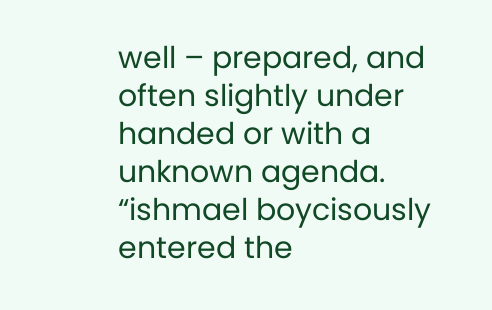well – prepared, and often slightly under handed or with a unknown agenda. “ishmael boycisously entered the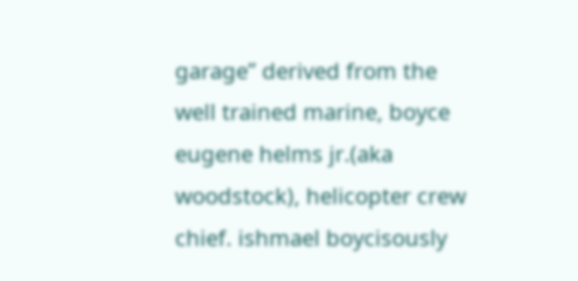garage” derived from the well trained marine, boyce eugene helms jr.(aka woodstock), helicopter crew chief. ishmael boycisously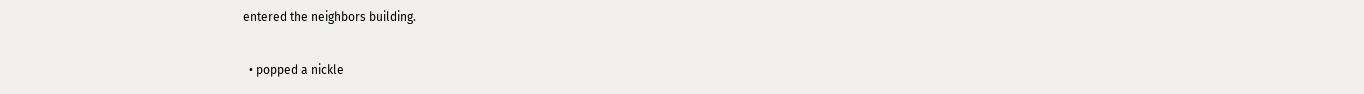entered the neighbors building.

  • popped a nickle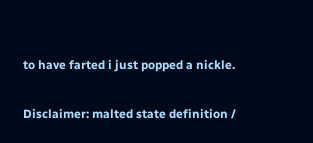to have farted i just popped a nickle.

Disclaimer: malted state definition /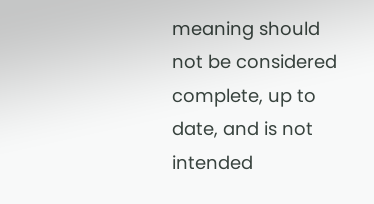meaning should not be considered complete, up to date, and is not intended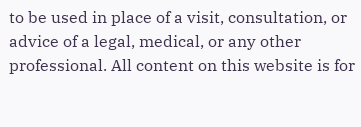to be used in place of a visit, consultation, or advice of a legal, medical, or any other professional. All content on this website is for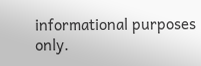informational purposes only.